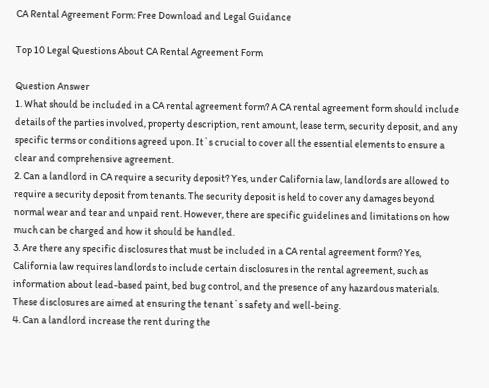CA Rental Agreement Form: Free Download and Legal Guidance

Top 10 Legal Questions About CA Rental Agreement Form

Question Answer
1. What should be included in a CA rental agreement form? A CA rental agreement form should include details of the parties involved, property description, rent amount, lease term, security deposit, and any specific terms or conditions agreed upon. It`s crucial to cover all the essential elements to ensure a clear and comprehensive agreement.
2. Can a landlord in CA require a security deposit? Yes, under California law, landlords are allowed to require a security deposit from tenants. The security deposit is held to cover any damages beyond normal wear and tear and unpaid rent. However, there are specific guidelines and limitations on how much can be charged and how it should be handled.
3. Are there any specific disclosures that must be included in a CA rental agreement form? Yes, California law requires landlords to include certain disclosures in the rental agreement, such as information about lead-based paint, bed bug control, and the presence of any hazardous materials. These disclosures are aimed at ensuring the tenant`s safety and well-being.
4. Can a landlord increase the rent during the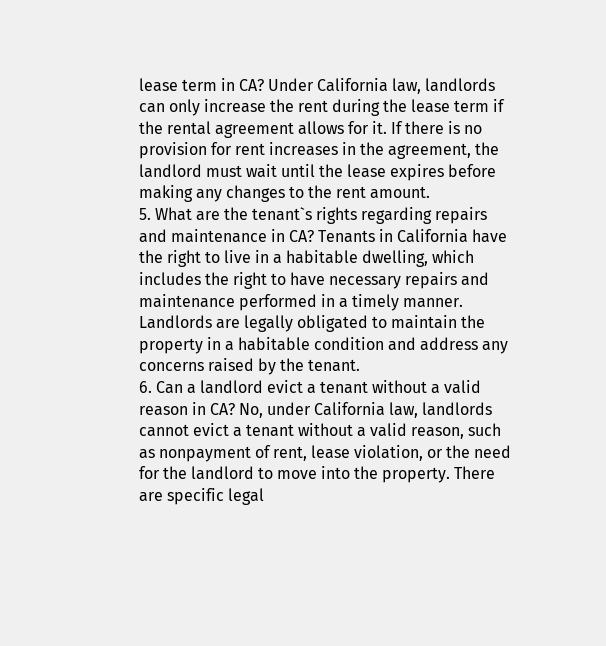lease term in CA? Under California law, landlords can only increase the rent during the lease term if the rental agreement allows for it. If there is no provision for rent increases in the agreement, the landlord must wait until the lease expires before making any changes to the rent amount.
5. What are the tenant`s rights regarding repairs and maintenance in CA? Tenants in California have the right to live in a habitable dwelling, which includes the right to have necessary repairs and maintenance performed in a timely manner. Landlords are legally obligated to maintain the property in a habitable condition and address any concerns raised by the tenant.
6. Can a landlord evict a tenant without a valid reason in CA? No, under California law, landlords cannot evict a tenant without a valid reason, such as nonpayment of rent, lease violation, or the need for the landlord to move into the property. There are specific legal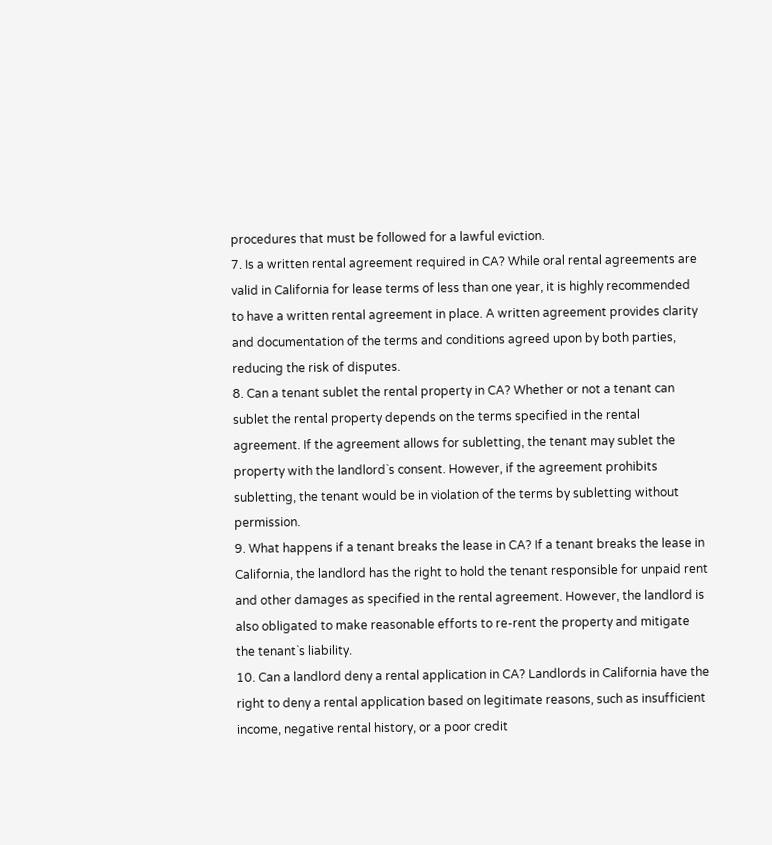procedures that must be followed for a lawful eviction.
7. Is a written rental agreement required in CA? While oral rental agreements are valid in California for lease terms of less than one year, it is highly recommended to have a written rental agreement in place. A written agreement provides clarity and documentation of the terms and conditions agreed upon by both parties, reducing the risk of disputes.
8. Can a tenant sublet the rental property in CA? Whether or not a tenant can sublet the rental property depends on the terms specified in the rental agreement. If the agreement allows for subletting, the tenant may sublet the property with the landlord`s consent. However, if the agreement prohibits subletting, the tenant would be in violation of the terms by subletting without permission.
9. What happens if a tenant breaks the lease in CA? If a tenant breaks the lease in California, the landlord has the right to hold the tenant responsible for unpaid rent and other damages as specified in the rental agreement. However, the landlord is also obligated to make reasonable efforts to re-rent the property and mitigate the tenant`s liability.
10. Can a landlord deny a rental application in CA? Landlords in California have the right to deny a rental application based on legitimate reasons, such as insufficient income, negative rental history, or a poor credit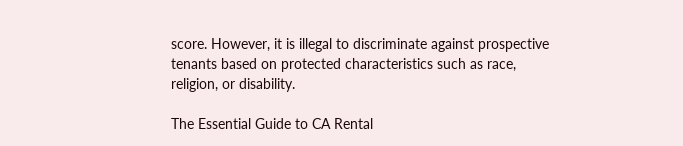score. However, it is illegal to discriminate against prospective tenants based on protected characteristics such as race, religion, or disability.

The Essential Guide to CA Rental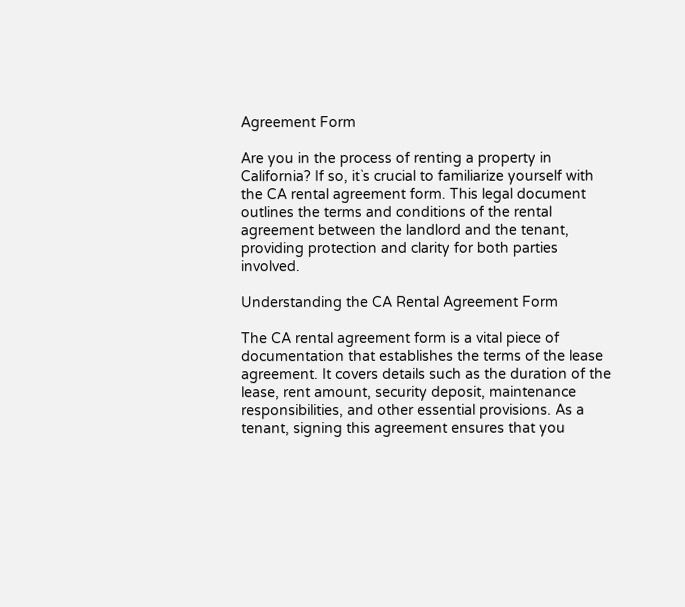Agreement Form

Are you in the process of renting a property in California? If so, it`s crucial to familiarize yourself with the CA rental agreement form. This legal document outlines the terms and conditions of the rental agreement between the landlord and the tenant, providing protection and clarity for both parties involved.

Understanding the CA Rental Agreement Form

The CA rental agreement form is a vital piece of documentation that establishes the terms of the lease agreement. It covers details such as the duration of the lease, rent amount, security deposit, maintenance responsibilities, and other essential provisions. As a tenant, signing this agreement ensures that you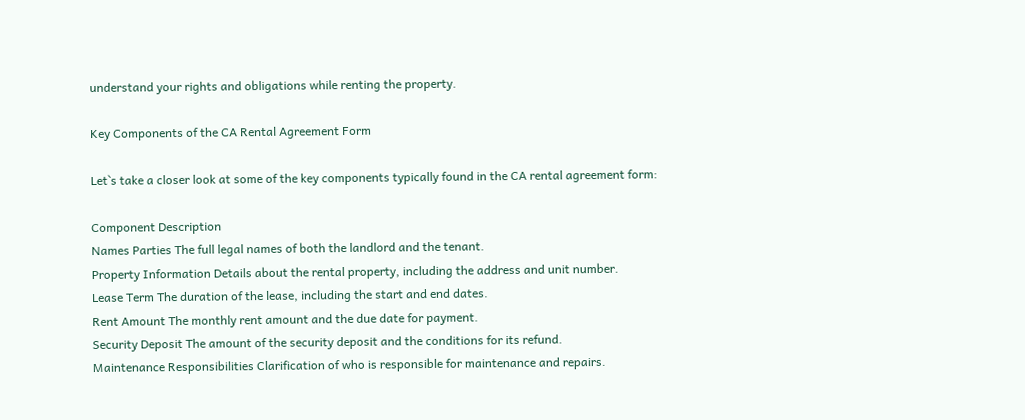understand your rights and obligations while renting the property.

Key Components of the CA Rental Agreement Form

Let`s take a closer look at some of the key components typically found in the CA rental agreement form:

Component Description
Names Parties The full legal names of both the landlord and the tenant.
Property Information Details about the rental property, including the address and unit number.
Lease Term The duration of the lease, including the start and end dates.
Rent Amount The monthly rent amount and the due date for payment.
Security Deposit The amount of the security deposit and the conditions for its refund.
Maintenance Responsibilities Clarification of who is responsible for maintenance and repairs.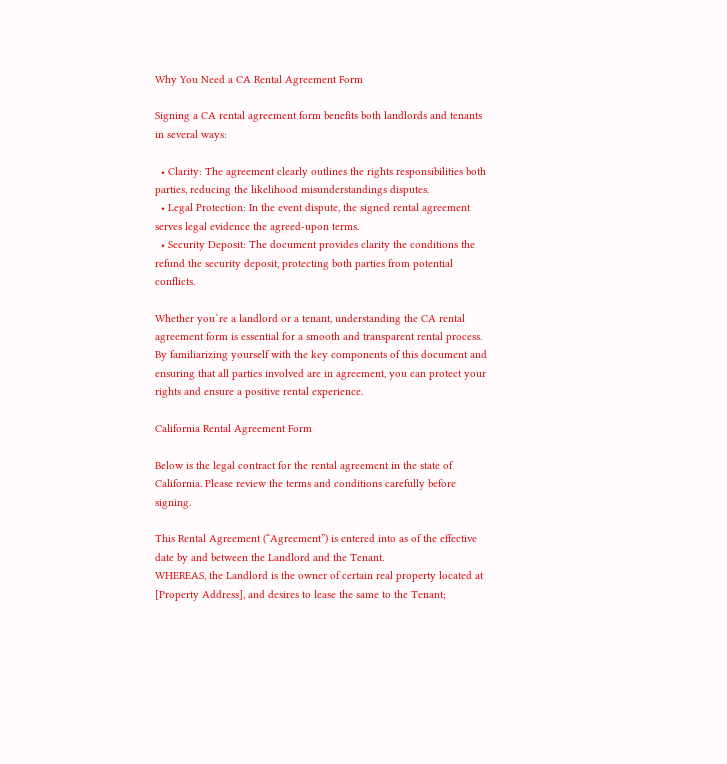Why You Need a CA Rental Agreement Form

Signing a CA rental agreement form benefits both landlords and tenants in several ways:

  • Clarity: The agreement clearly outlines the rights responsibilities both parties, reducing the likelihood misunderstandings disputes.
  • Legal Protection: In the event dispute, the signed rental agreement serves legal evidence the agreed-upon terms.
  • Security Deposit: The document provides clarity the conditions the refund the security deposit, protecting both parties from potential conflicts.

Whether you`re a landlord or a tenant, understanding the CA rental agreement form is essential for a smooth and transparent rental process. By familiarizing yourself with the key components of this document and ensuring that all parties involved are in agreement, you can protect your rights and ensure a positive rental experience.

California Rental Agreement Form

Below is the legal contract for the rental agreement in the state of California. Please review the terms and conditions carefully before signing.

This Rental Agreement (“Agreement”) is entered into as of the effective date by and between the Landlord and the Tenant.
WHEREAS, the Landlord is the owner of certain real property located at [Property Address], and desires to lease the same to the Tenant;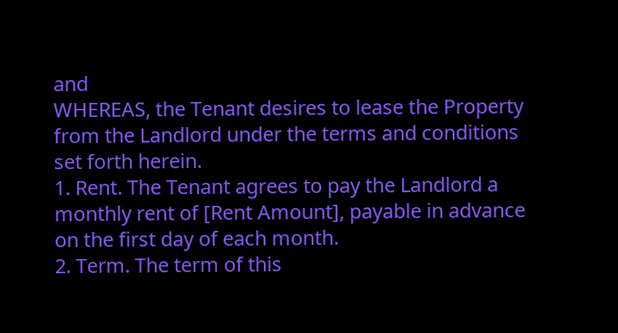and
WHEREAS, the Tenant desires to lease the Property from the Landlord under the terms and conditions set forth herein.
1. Rent. The Tenant agrees to pay the Landlord a monthly rent of [Rent Amount], payable in advance on the first day of each month.
2. Term. The term of this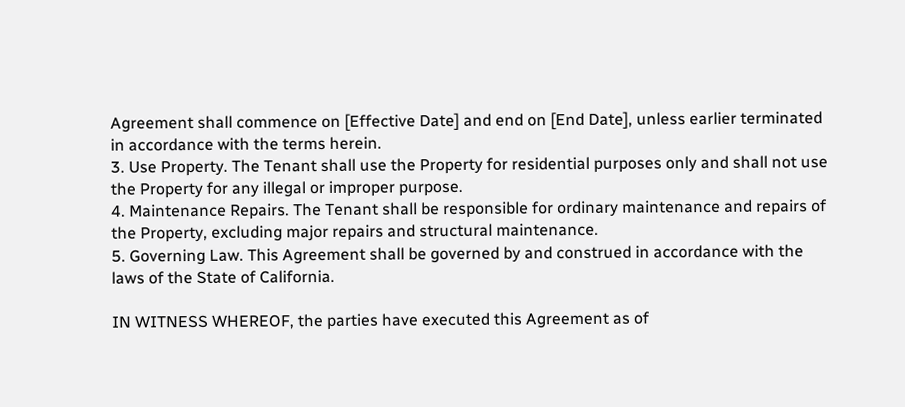Agreement shall commence on [Effective Date] and end on [End Date], unless earlier terminated in accordance with the terms herein.
3. Use Property. The Tenant shall use the Property for residential purposes only and shall not use the Property for any illegal or improper purpose.
4. Maintenance Repairs. The Tenant shall be responsible for ordinary maintenance and repairs of the Property, excluding major repairs and structural maintenance.
5. Governing Law. This Agreement shall be governed by and construed in accordance with the laws of the State of California.

IN WITNESS WHEREOF, the parties have executed this Agreement as of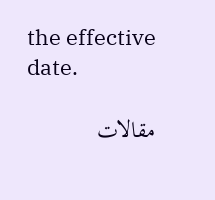the effective date.

مقالات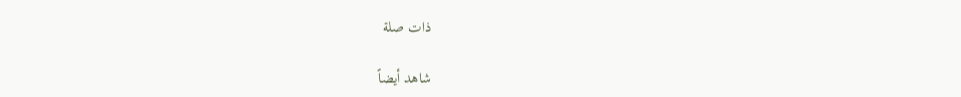ذات صلة

شاهد أيضاً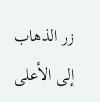زر الذهاب إلى الأعلى